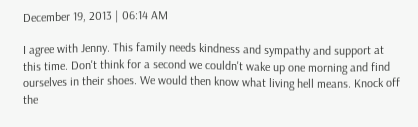December 19, 2013 | 06:14 AM

I agree with Jenny. This family needs kindness and sympathy and support at this time. Don't think for a second we couldn't wake up one morning and find ourselves in their shoes. We would then know what living hell means. Knock off the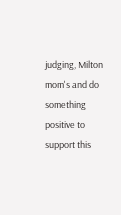judging, Milton mom's and do something positive to support this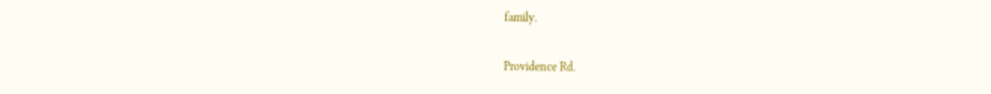family.

Providence Rd.